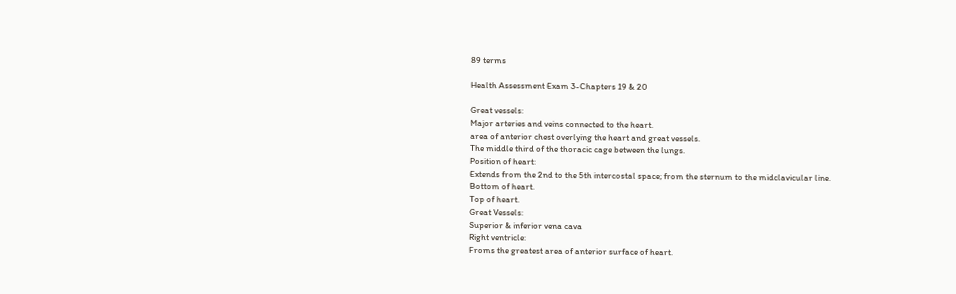89 terms

Health Assessment Exam 3-Chapters 19 & 20

Great vessels:
Major arteries and veins connected to the heart.
area of anterior chest overlying the heart and great vessels.
The middle third of the thoracic cage between the lungs.
Position of heart:
Extends from the 2nd to the 5th intercostal space; from the sternum to the midclavicular line.
Bottom of heart.
Top of heart.
Great Vessels:
Superior & inferior vena cava
Right ventricle:
Froms the greatest area of anterior surface of heart.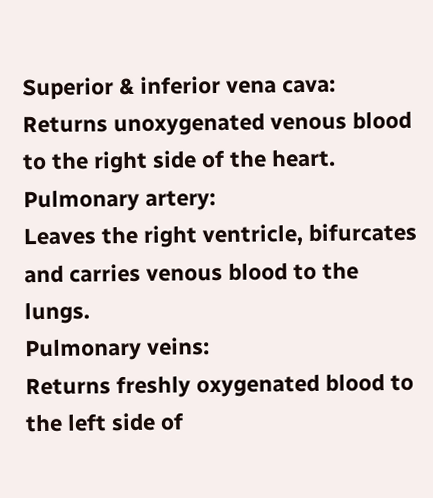Superior & inferior vena cava:
Returns unoxygenated venous blood to the right side of the heart.
Pulmonary artery:
Leaves the right ventricle, bifurcates and carries venous blood to the lungs.
Pulmonary veins:
Returns freshly oxygenated blood to the left side of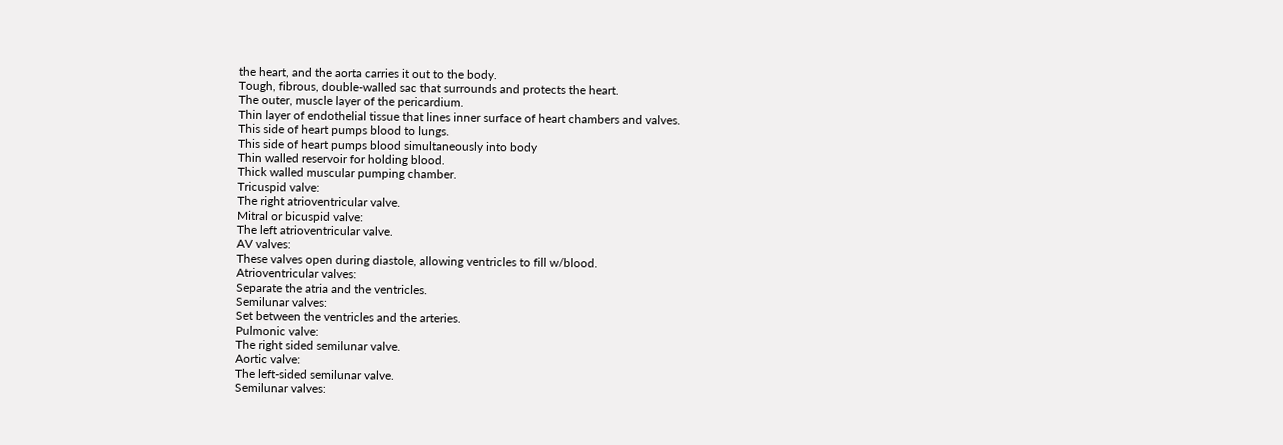the heart, and the aorta carries it out to the body.
Tough, fibrous, double-walled sac that surrounds and protects the heart.
The outer, muscle layer of the pericardium.
Thin layer of endothelial tissue that lines inner surface of heart chambers and valves.
This side of heart pumps blood to lungs.
This side of heart pumps blood simultaneously into body
Thin walled reservoir for holding blood.
Thick walled muscular pumping chamber.
Tricuspid valve:
The right atrioventricular valve.
Mitral or bicuspid valve:
The left atrioventricular valve.
AV valves:
These valves open during diastole, allowing ventricles to fill w/blood.
Atrioventricular valves:
Separate the atria and the ventricles.
Semilunar valves:
Set between the ventricles and the arteries.
Pulmonic valve:
The right sided semilunar valve.
Aortic valve:
The left-sided semilunar valve.
Semilunar valves: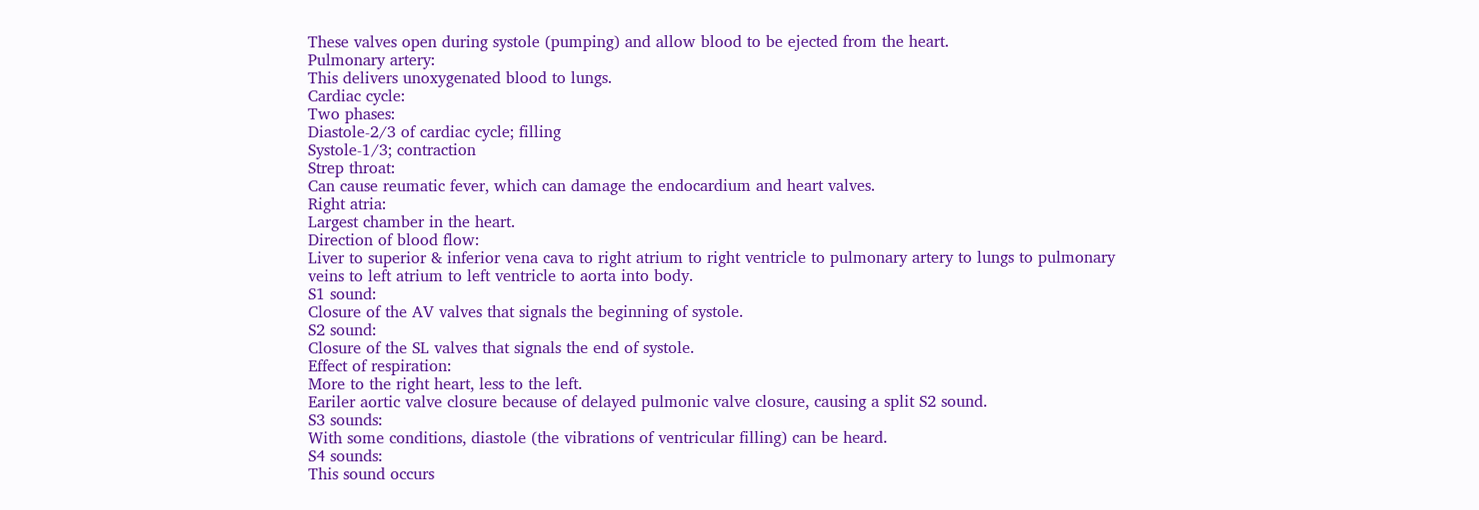These valves open during systole (pumping) and allow blood to be ejected from the heart.
Pulmonary artery:
This delivers unoxygenated blood to lungs.
Cardiac cycle:
Two phases:
Diastole-2/3 of cardiac cycle; filling
Systole-1/3; contraction
Strep throat:
Can cause reumatic fever, which can damage the endocardium and heart valves.
Right atria:
Largest chamber in the heart.
Direction of blood flow:
Liver to superior & inferior vena cava to right atrium to right ventricle to pulmonary artery to lungs to pulmonary veins to left atrium to left ventricle to aorta into body.
S1 sound:
Closure of the AV valves that signals the beginning of systole.
S2 sound:
Closure of the SL valves that signals the end of systole.
Effect of respiration:
More to the right heart, less to the left.
Eariler aortic valve closure because of delayed pulmonic valve closure, causing a split S2 sound.
S3 sounds:
With some conditions, diastole (the vibrations of ventricular filling) can be heard.
S4 sounds:
This sound occurs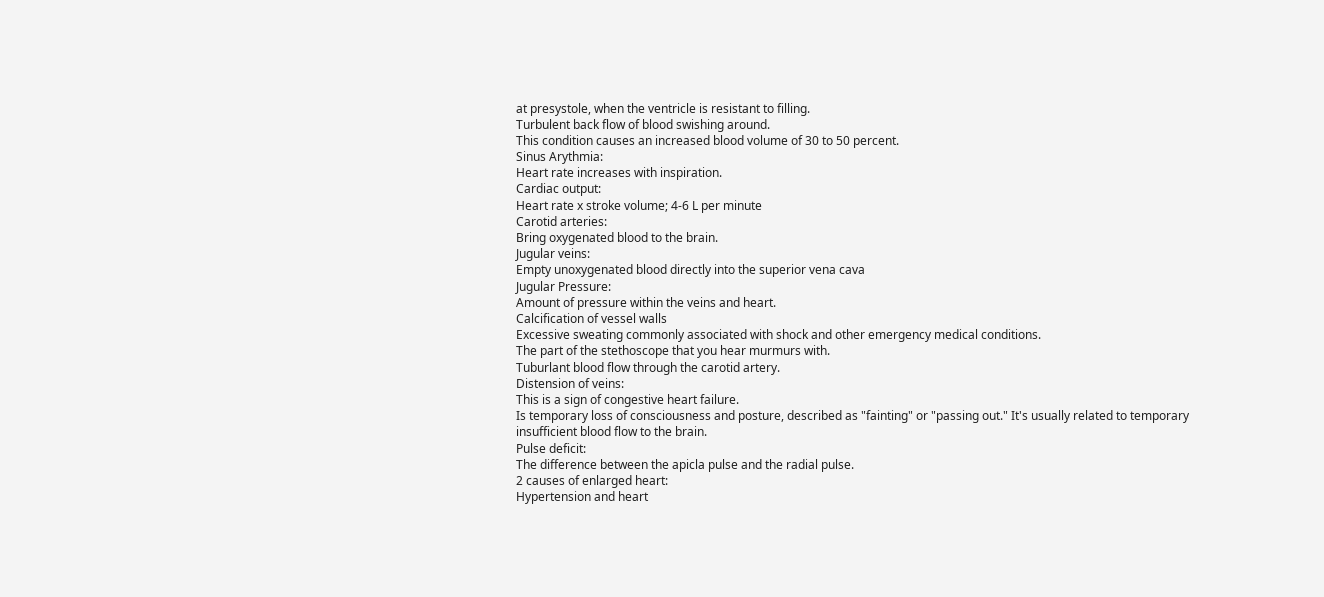at presystole, when the ventricle is resistant to filling.
Turbulent back flow of blood swishing around.
This condition causes an increased blood volume of 30 to 50 percent.
Sinus Arythmia:
Heart rate increases with inspiration.
Cardiac output:
Heart rate x stroke volume; 4-6 L per minute
Carotid arteries:
Bring oxygenated blood to the brain.
Jugular veins:
Empty unoxygenated blood directly into the superior vena cava
Jugular Pressure:
Amount of pressure within the veins and heart.
Calcification of vessel walls
Excessive sweating commonly associated with shock and other emergency medical conditions.
The part of the stethoscope that you hear murmurs with.
Tuburlant blood flow through the carotid artery.
Distension of veins:
This is a sign of congestive heart failure.
Is temporary loss of consciousness and posture, described as "fainting" or "passing out." It's usually related to temporary insufficient blood flow to the brain.
Pulse deficit:
The difference between the apicla pulse and the radial pulse.
2 causes of enlarged heart:
Hypertension and heart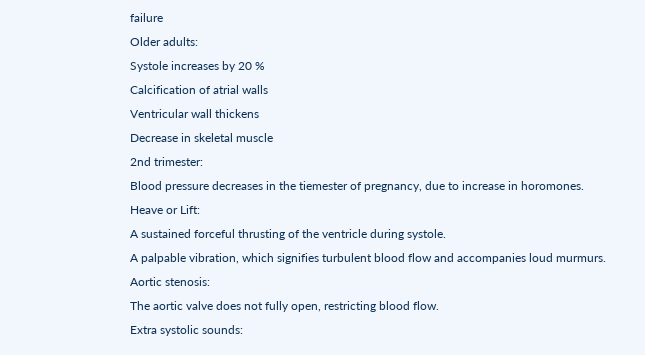failure
Older adults:
Systole increases by 20 %
Calcification of atrial walls
Ventricular wall thickens
Decrease in skeletal muscle
2nd trimester:
Blood pressure decreases in the tiemester of pregnancy, due to increase in horomones.
Heave or Lift:
A sustained forceful thrusting of the ventricle during systole.
A palpable vibration, which signifies turbulent blood flow and accompanies loud murmurs.
Aortic stenosis:
The aortic valve does not fully open, restricting blood flow.
Extra systolic sounds: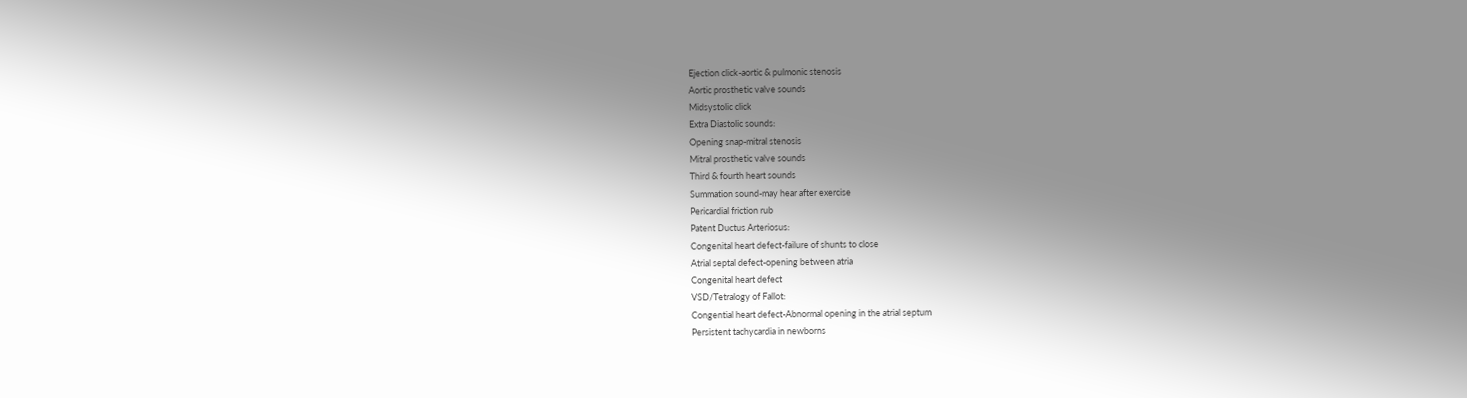Ejection click-aortic & pulmonic stenosis
Aortic prosthetic valve sounds
Midsystolic click
Extra Diastolic sounds:
Opening snap-mitral stenosis
Mitral prosthetic valve sounds
Third & fourth heart sounds
Summation sound-may hear after exercise
Pericardial friction rub
Patent Ductus Arteriosus:
Congenital heart defect-failure of shunts to close
Atrial septal defect-opening between atria
Congenital heart defect
VSD/Tetralogy of Fallot:
Congential heart defect-Abnormal opening in the atrial septum
Persistent tachycardia in newborns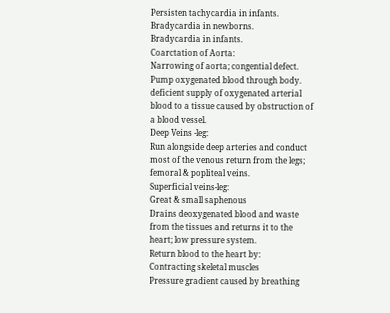Persisten tachycardia in infants.
Bradycardia in newborns.
Bradycardia in infants.
Coarctation of Aorta:
Narrowing of aorta; congential defect.
Pump oxygenated blood through body.
deficient supply of oxygenated arterial blood to a tissue caused by obstruction of a blood vessel.
Deep Veins -leg:
Run alongside deep arteries and conduct most of the venous return from the legs; femoral & popliteal veins.
Superficial veins-leg:
Great & small saphenous
Drains deoxygenated blood and waste from the tissues and returns it to the heart; low pressure system.
Return blood to the heart by:
Contracting skeletal muscles
Pressure gradient caused by breathing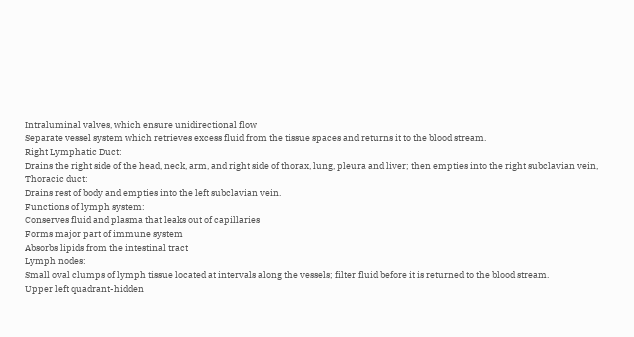Intraluminal valves, which ensure unidirectional flow
Separate vessel system which retrieves excess fluid from the tissue spaces and returns it to the blood stream.
Right Lymphatic Duct:
Drains the right side of the head, neck, arm, and right side of thorax, lung, pleura and liver; then empties into the right subclavian vein,
Thoracic duct:
Drains rest of body and empties into the left subclavian vein.
Functions of lymph system:
Conserves fluid and plasma that leaks out of capillaries
Forms major part of immune system
Absorbs lipids from the intestinal tract
Lymph nodes:
Small oval clumps of lymph tissue located at intervals along the vessels; filter fluid before it is returned to the blood stream.
Upper left quadrant-hidden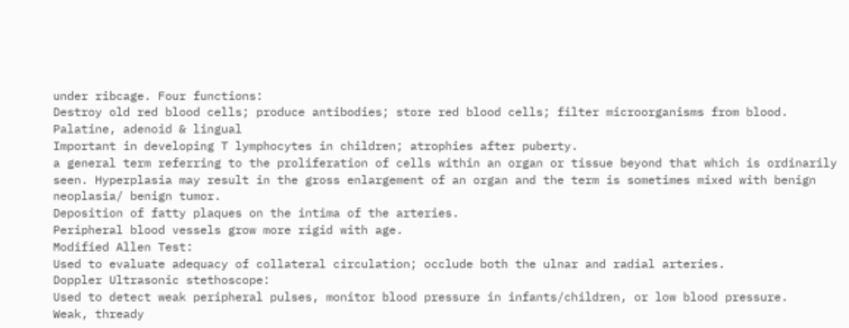under ribcage. Four functions:
Destroy old red blood cells; produce antibodies; store red blood cells; filter microorganisms from blood.
Palatine, adenoid & lingual
Important in developing T lymphocytes in children; atrophies after puberty.
a general term referring to the proliferation of cells within an organ or tissue beyond that which is ordinarily seen. Hyperplasia may result in the gross enlargement of an organ and the term is sometimes mixed with benign neoplasia/ benign tumor.
Deposition of fatty plaques on the intima of the arteries.
Peripheral blood vessels grow more rigid with age.
Modified Allen Test:
Used to evaluate adequacy of collateral circulation; occlude both the ulnar and radial arteries.
Doppler Ultrasonic stethoscope:
Used to detect weak peripheral pulses, monitor blood pressure in infants/children, or low blood pressure.
Weak, thready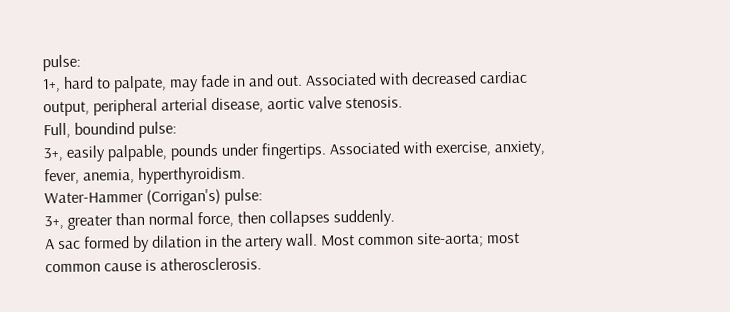pulse:
1+, hard to palpate, may fade in and out. Associated with decreased cardiac output, peripheral arterial disease, aortic valve stenosis.
Full, boundind pulse:
3+, easily palpable, pounds under fingertips. Associated with exercise, anxiety, fever, anemia, hyperthyroidism.
Water-Hammer (Corrigan's) pulse:
3+, greater than normal force, then collapses suddenly.
A sac formed by dilation in the artery wall. Most common site-aorta; most common cause is atherosclerosis.